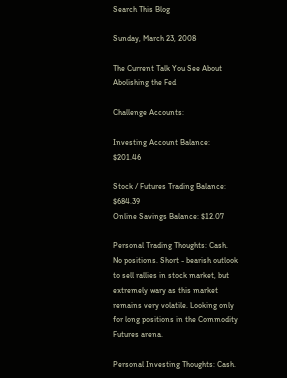Search This Blog

Sunday, March 23, 2008

The Current Talk You See About Abolishing the Fed

Challenge Accounts:

Investing Account Balance: $201.46

Stock / Futures Trading Balance: $684.39
Online Savings Balance: $12.07

Personal Trading Thoughts: Cash. No positions. Short - bearish outlook to sell rallies in stock market, but extremely wary as this market remains very volatile. Looking only for long positions in the Commodity Futures arena.

Personal Investing Thoughts: Cash.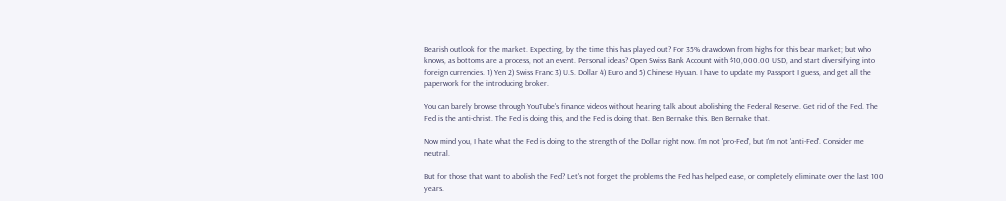Bearish outlook for the market. Expecting, by the time this has played out? For 35% drawdown from highs for this bear market; but who knows, as bottoms are a process, not an event. Personal ideas? Open Swiss Bank Account with $10,000.00 USD, and start diversifying into foreign currencies. 1) Yen 2) Swiss Franc 3) U.S. Dollar 4) Euro and 5) Chinese Hyuan. I have to update my Passport I guess, and get all the paperwork for the introducing broker.

You can barely browse through YouTube's finance videos without hearing talk about abolishing the Federal Reserve. Get rid of the Fed. The Fed is the anti-christ. The Fed is doing this, and the Fed is doing that. Ben Bernake this. Ben Bernake that.

Now mind you, I hate what the Fed is doing to the strength of the Dollar right now. I'm not 'pro-Fed', but I'm not 'anti-Fed'. Consider me neutral.

But for those that want to abolish the Fed? Let's not forget the problems the Fed has helped ease, or completely eliminate over the last 100 years.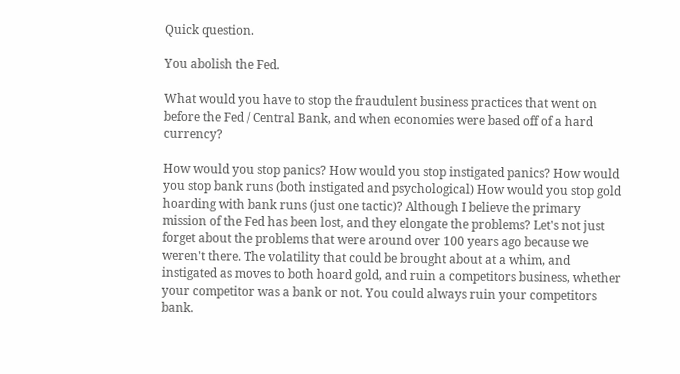Quick question.

You abolish the Fed.

What would you have to stop the fraudulent business practices that went on before the Fed / Central Bank, and when economies were based off of a hard currency?

How would you stop panics? How would you stop instigated panics? How would you stop bank runs (both instigated and psychological) How would you stop gold hoarding with bank runs (just one tactic)? Although I believe the primary mission of the Fed has been lost, and they elongate the problems? Let's not just forget about the problems that were around over 100 years ago because we weren't there. The volatility that could be brought about at a whim, and instigated as moves to both hoard gold, and ruin a competitors business, whether your competitor was a bank or not. You could always ruin your competitors bank.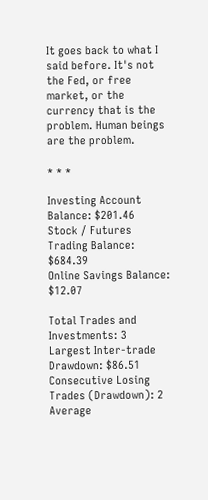It goes back to what I said before. It's not the Fed, or free market, or the currency that is the problem. Human beings are the problem.

* * *

Investing Account Balance: $201.46
Stock / Futures Trading Balance: $684.39
Online Savings Balance: $12.07

Total Trades and Investments: 3
Largest Inter-trade Drawdown: $86.51
Consecutive Losing Trades (Drawdown): 2
Average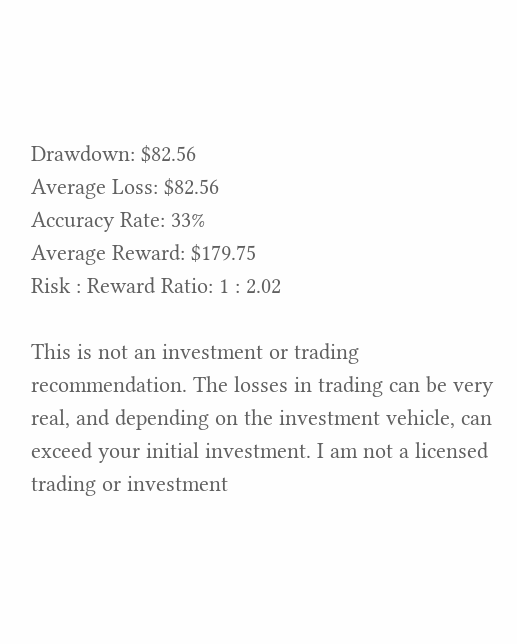Drawdown: $82.56
Average Loss: $82.56
Accuracy Rate: 33%
Average Reward: $179.75
Risk : Reward Ratio: 1 : 2.02

This is not an investment or trading recommendation. The losses in trading can be very real, and depending on the investment vehicle, can exceed your initial investment. I am not a licensed trading or investment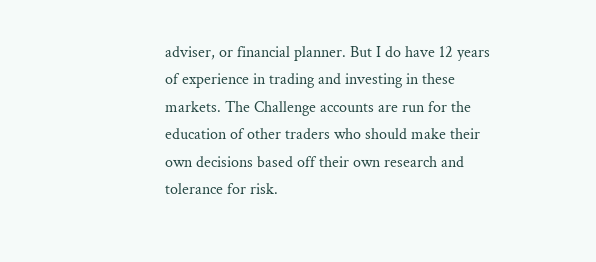adviser, or financial planner. But I do have 12 years of experience in trading and investing in these markets. The Challenge accounts are run for the education of other traders who should make their own decisions based off their own research and tolerance for risk.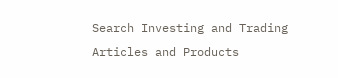Search Investing and Trading Articles and Products